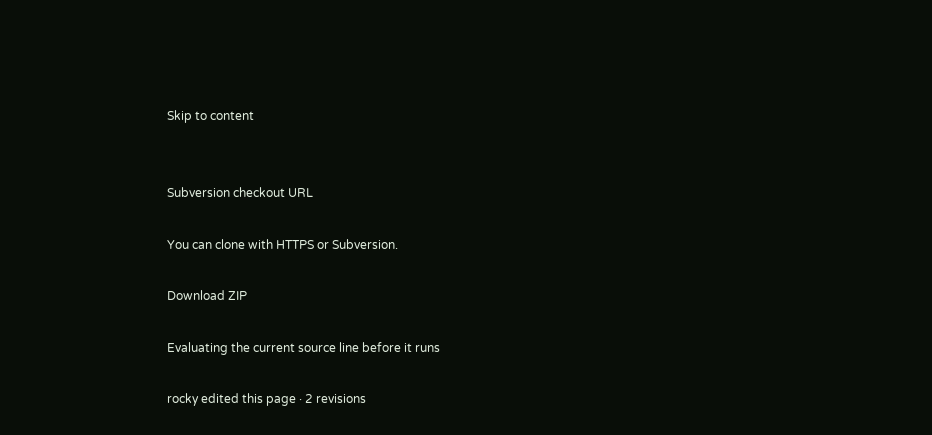Skip to content


Subversion checkout URL

You can clone with HTTPS or Subversion.

Download ZIP

Evaluating the current source line before it runs

rocky edited this page · 2 revisions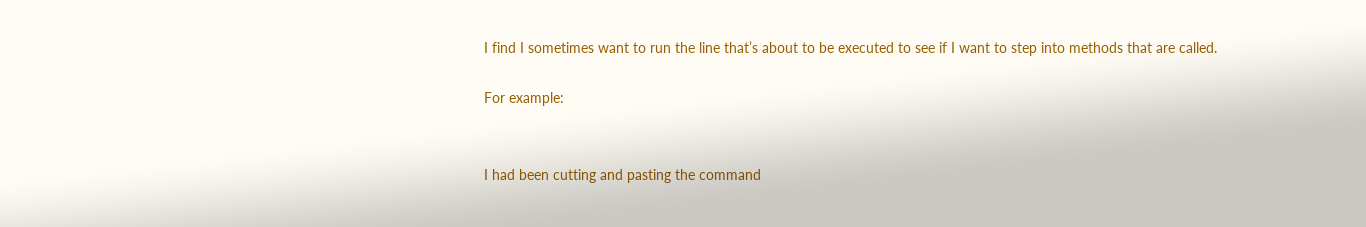I find I sometimes want to run the line that’s about to be executed to see if I want to step into methods that are called.

For example:


I had been cutting and pasting the command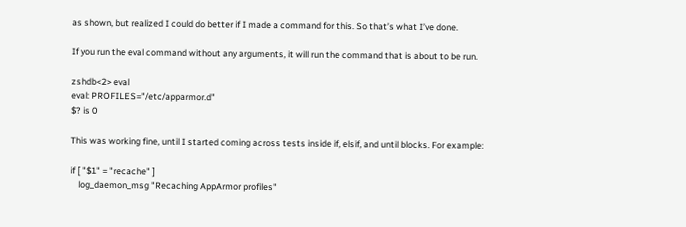as shown, but realized I could do better if I made a command for this. So that’s what I’ve done.

If you run the eval command without any arguments, it will run the command that is about to be run.

zshdb<2> eval
eval: PROFILES="/etc/apparmor.d"
$? is 0

This was working fine, until I started coming across tests inside if, elsif, and until blocks. For example:

if [ "$1" = "recache" ]
    log_daemon_msg "Recaching AppArmor profiles"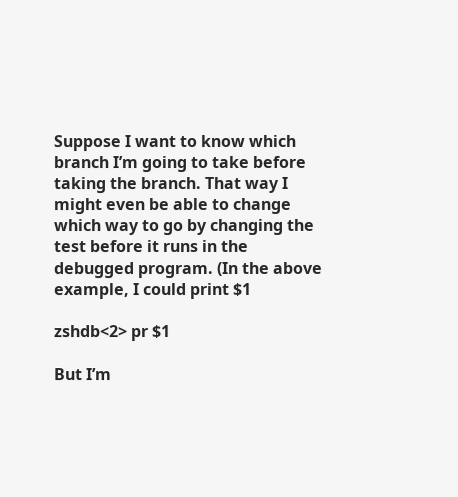Suppose I want to know which branch I’m going to take before taking the branch. That way I might even be able to change which way to go by changing the test before it runs in the debugged program. (In the above example, I could print $1

zshdb<2> pr $1

But I’m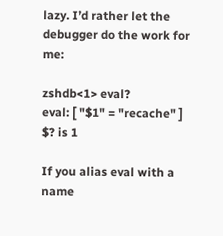lazy. I’d rather let the debugger do the work for me:

zshdb<1> eval?
eval: [ "$1" = "recache" ]
$? is 1

If you alias eval with a name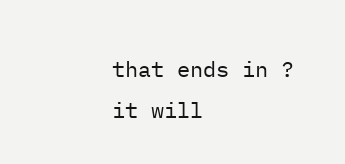that ends in ? it will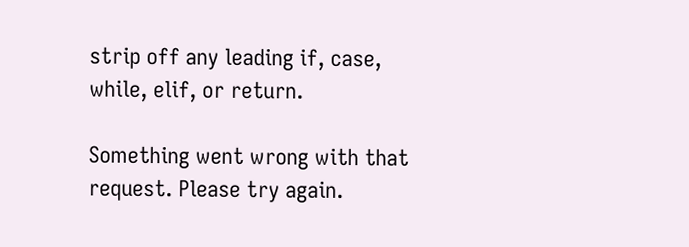strip off any leading if, case, while, elif, or return.

Something went wrong with that request. Please try again.